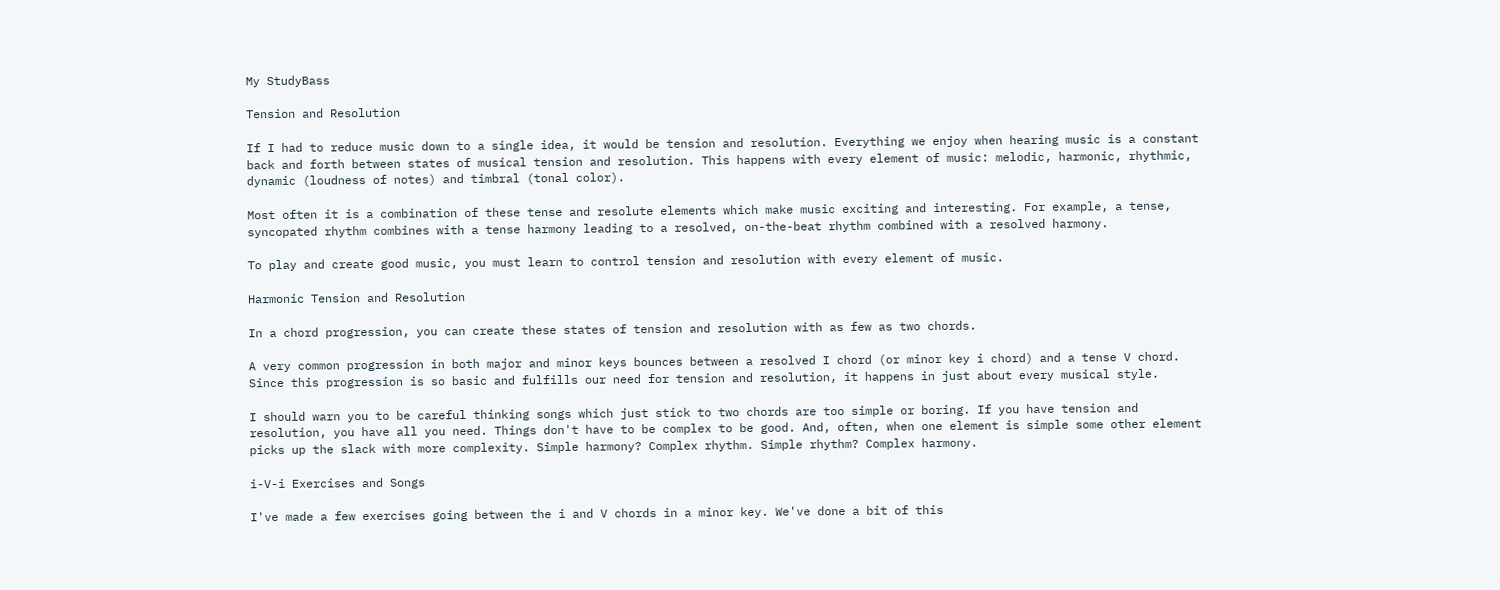My StudyBass

Tension and Resolution

If I had to reduce music down to a single idea, it would be tension and resolution. Everything we enjoy when hearing music is a constant back and forth between states of musical tension and resolution. This happens with every element of music: melodic, harmonic, rhythmic, dynamic (loudness of notes) and timbral (tonal color).

Most often it is a combination of these tense and resolute elements which make music exciting and interesting. For example, a tense, syncopated rhythm combines with a tense harmony leading to a resolved, on-the-beat rhythm combined with a resolved harmony.

To play and create good music, you must learn to control tension and resolution with every element of music.

Harmonic Tension and Resolution

In a chord progression, you can create these states of tension and resolution with as few as two chords.

A very common progression in both major and minor keys bounces between a resolved I chord (or minor key i chord) and a tense V chord. Since this progression is so basic and fulfills our need for tension and resolution, it happens in just about every musical style.

I should warn you to be careful thinking songs which just stick to two chords are too simple or boring. If you have tension and resolution, you have all you need. Things don't have to be complex to be good. And, often, when one element is simple some other element picks up the slack with more complexity. Simple harmony? Complex rhythm. Simple rhythm? Complex harmony.

i-V-i Exercises and Songs

I've made a few exercises going between the i and V chords in a minor key. We've done a bit of this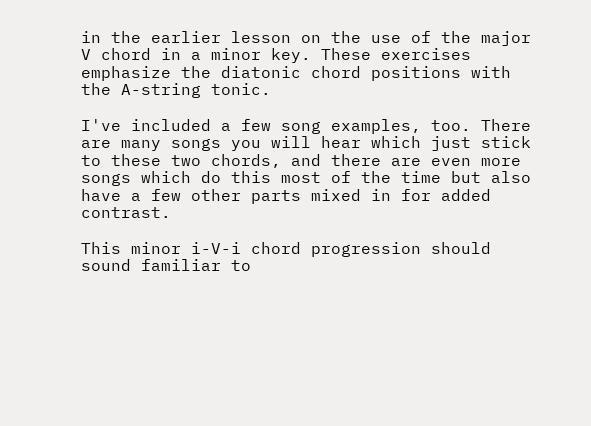in the earlier lesson on the use of the major V chord in a minor key. These exercises emphasize the diatonic chord positions with the A-string tonic.

I've included a few song examples, too. There are many songs you will hear which just stick to these two chords, and there are even more songs which do this most of the time but also have a few other parts mixed in for added contrast.

This minor i-V-i chord progression should sound familiar to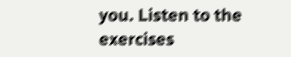you. Listen to the exercises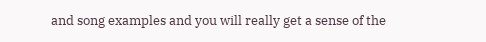and song examples and you will really get a sense of the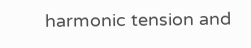harmonic tension and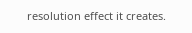resolution effect it creates.